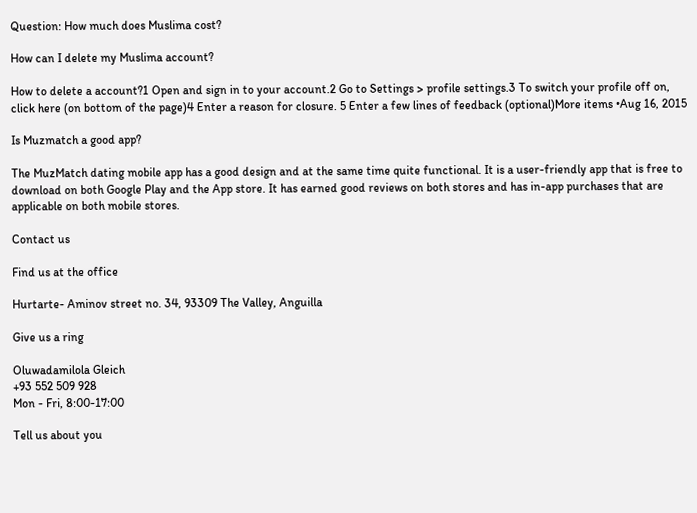Question: How much does Muslima cost?

How can I delete my Muslima account?

How to delete a account?1 Open and sign in to your account.2 Go to Settings > profile settings.3 To switch your profile off on, click here (on bottom of the page)4 Enter a reason for closure. 5 Enter a few lines of feedback (optional)More items •Aug 16, 2015

Is Muzmatch a good app?

The MuzMatch dating mobile app has a good design and at the same time quite functional. It is a user-friendly app that is free to download on both Google Play and the App store. It has earned good reviews on both stores and has in-app purchases that are applicable on both mobile stores.

Contact us

Find us at the office

Hurtarte- Aminov street no. 34, 93309 The Valley, Anguilla

Give us a ring

Oluwadamilola Gleich
+93 552 509 928
Mon - Fri, 8:00-17:00

Tell us about you